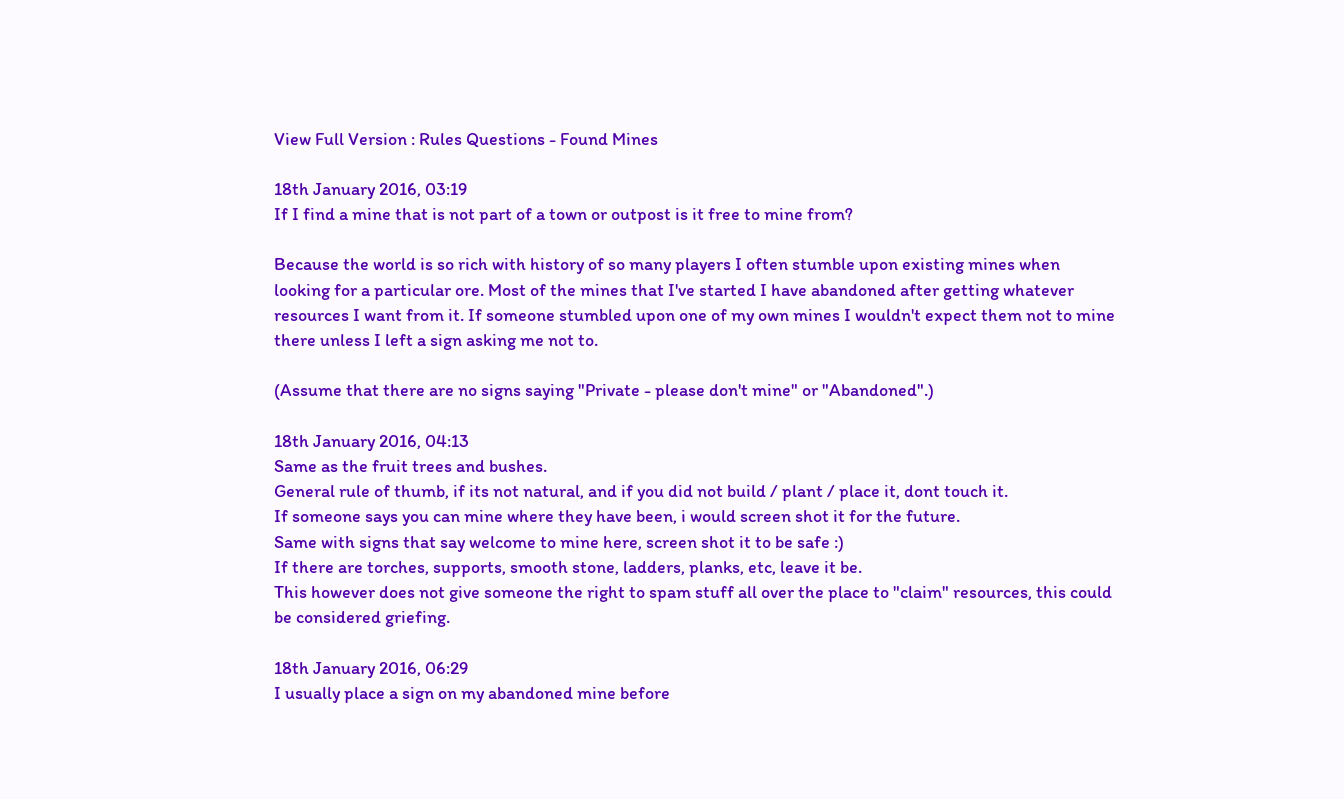View Full Version : Rules Questions - Found Mines

18th January 2016, 03:19
If I find a mine that is not part of a town or outpost is it free to mine from?

Because the world is so rich with history of so many players I often stumble upon existing mines when looking for a particular ore. Most of the mines that I've started I have abandoned after getting whatever resources I want from it. If someone stumbled upon one of my own mines I wouldn't expect them not to mine there unless I left a sign asking me not to.

(Assume that there are no signs saying "Private - please don't mine" or "Abandoned".)

18th January 2016, 04:13
Same as the fruit trees and bushes.
General rule of thumb, if its not natural, and if you did not build / plant / place it, dont touch it.
If someone says you can mine where they have been, i would screen shot it for the future.
Same with signs that say welcome to mine here, screen shot it to be safe :)
If there are torches, supports, smooth stone, ladders, planks, etc, leave it be.
This however does not give someone the right to spam stuff all over the place to "claim" resources, this could be considered griefing.

18th January 2016, 06:29
I usually place a sign on my abandoned mine before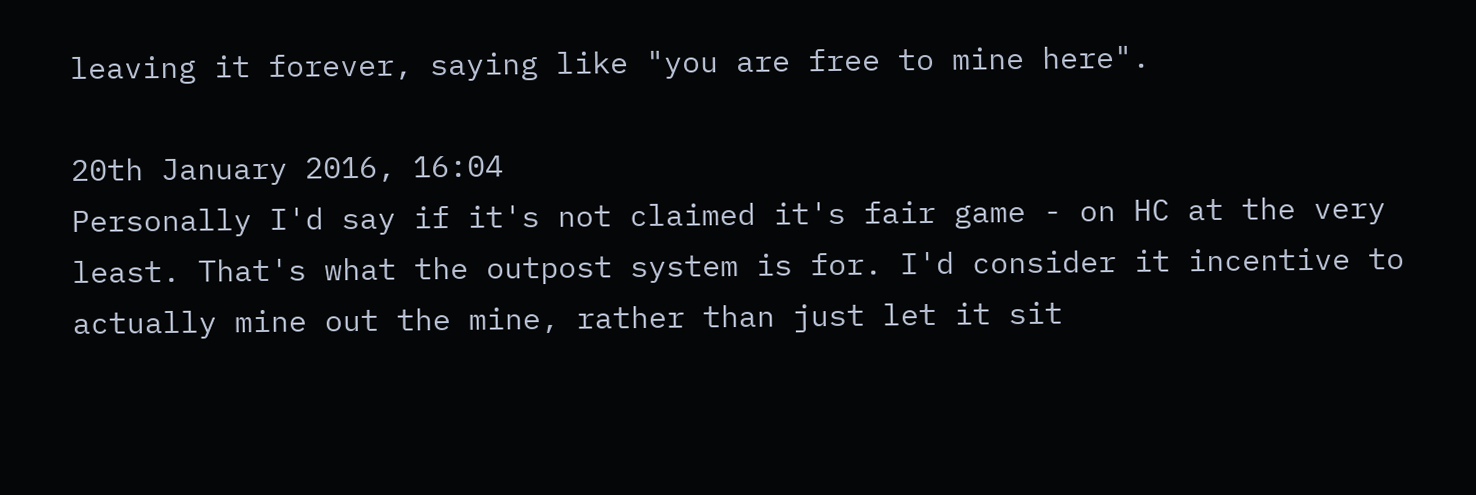leaving it forever, saying like "you are free to mine here".

20th January 2016, 16:04
Personally I'd say if it's not claimed it's fair game - on HC at the very least. That's what the outpost system is for. I'd consider it incentive to actually mine out the mine, rather than just let it sit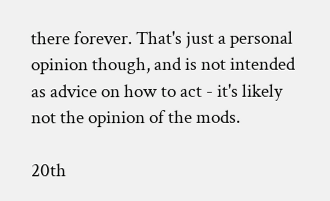there forever. That's just a personal opinion though, and is not intended as advice on how to act - it's likely not the opinion of the mods.

20th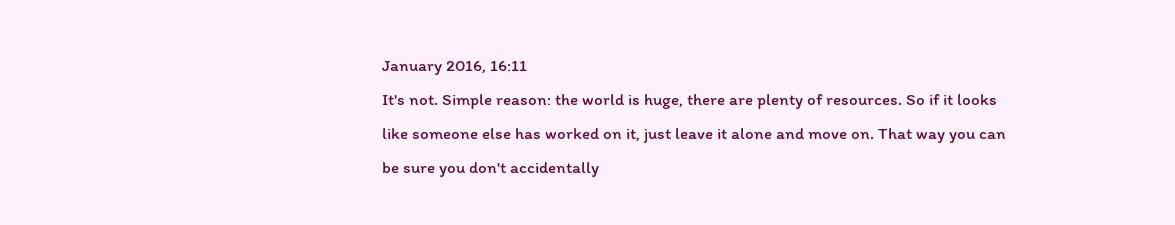January 2016, 16:11
It's not. Simple reason: the world is huge, there are plenty of resources. So if it looks like someone else has worked on it, just leave it alone and move on. That way you can be sure you don't accidentally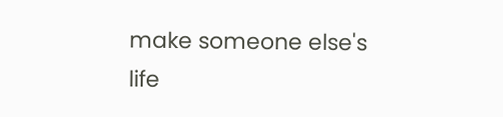make someone else's life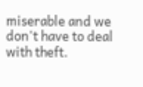miserable and we don't have to deal with theft.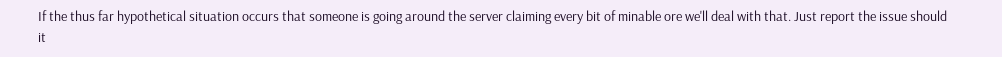If the thus far hypothetical situation occurs that someone is going around the server claiming every bit of minable ore we'll deal with that. Just report the issue should it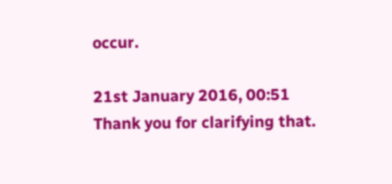occur.

21st January 2016, 00:51
Thank you for clarifying that.